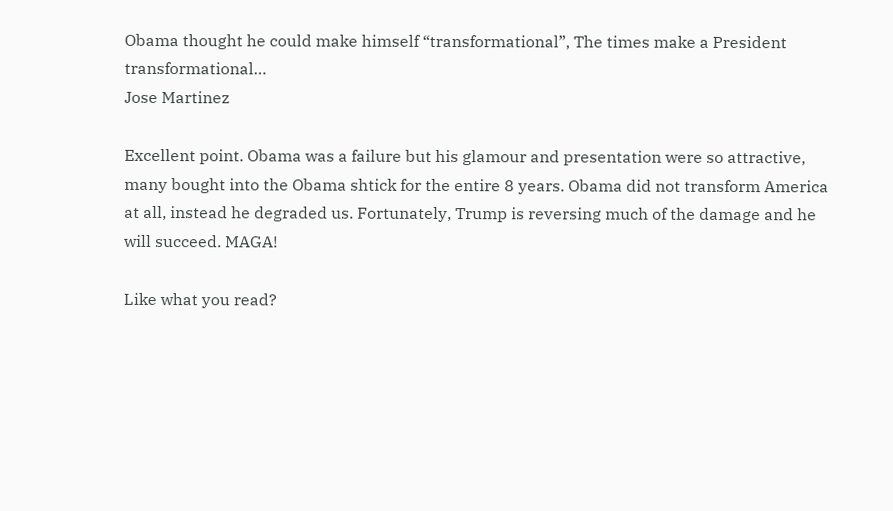Obama thought he could make himself “transformational”, The times make a President transformational…
Jose Martinez

Excellent point. Obama was a failure but his glamour and presentation were so attractive, many bought into the Obama shtick for the entire 8 years. Obama did not transform America at all, instead he degraded us. Fortunately, Trump is reversing much of the damage and he will succeed. MAGA!

Like what you read?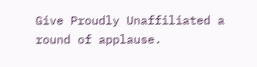Give Proudly Unaffiliated a round of applause.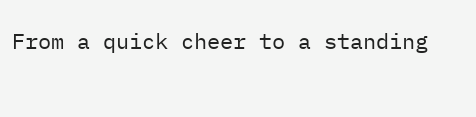From a quick cheer to a standing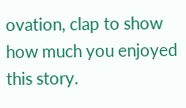ovation, clap to show how much you enjoyed this story.